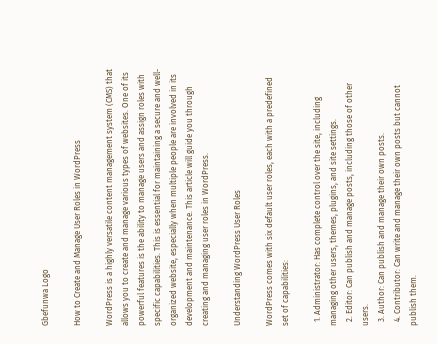Gbefunwa Logo

How to Create and Manage User Roles in WordPress

WordPress is a highly versatile content management system (CMS) that allows you to create and manage various types of websites. One of its powerful features is the ability to manage users and assign roles with specific capabilities. This is essential for maintaining a secure and well-organized website, especially when multiple people are involved in its development and maintenance. This article will guide you through creating and managing user roles in WordPress.

Understanding WordPress User Roles

WordPress comes with six default user roles, each with a predefined set of capabilities:

  1. Administrator: Has complete control over the site, including managing other users, themes, plugins, and site settings.
  2. Editor: Can publish and manage posts, including those of other users.
  3. Author: Can publish and manage their own posts.
  4. Contributor: Can write and manage their own posts but cannot publish them.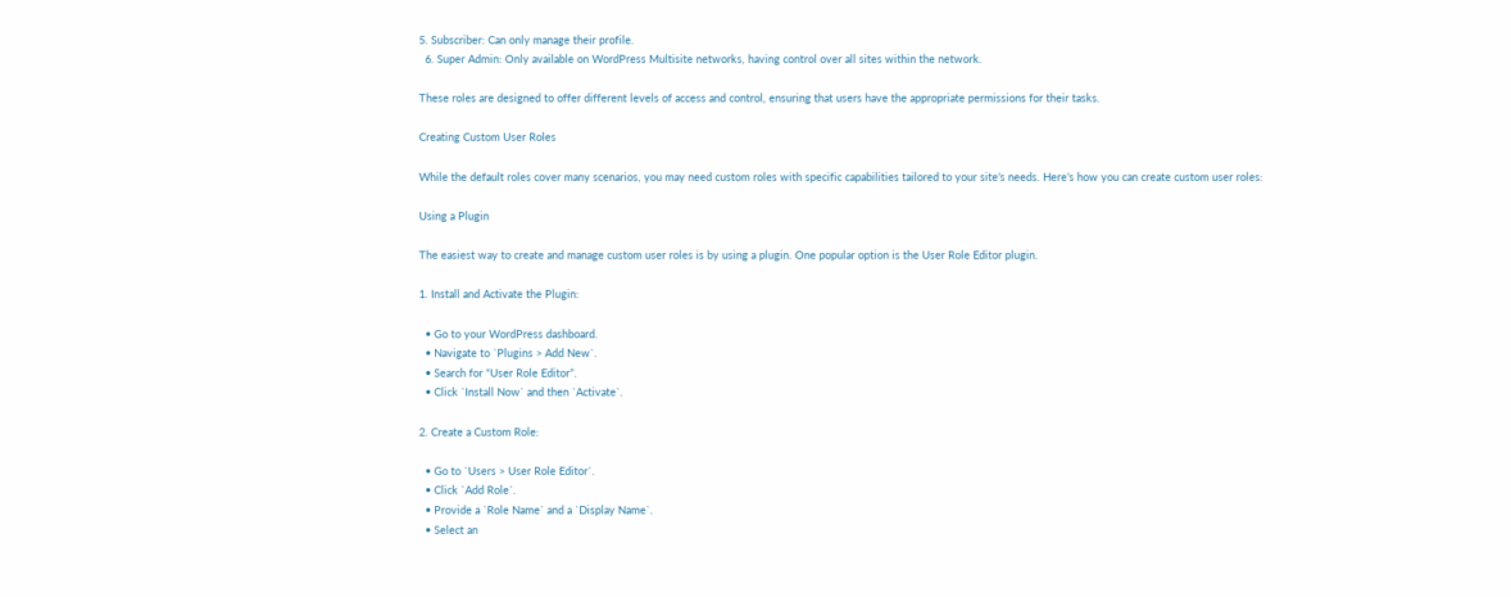5. Subscriber: Can only manage their profile.
  6. Super Admin: Only available on WordPress Multisite networks, having control over all sites within the network.

These roles are designed to offer different levels of access and control, ensuring that users have the appropriate permissions for their tasks.

Creating Custom User Roles

While the default roles cover many scenarios, you may need custom roles with specific capabilities tailored to your site’s needs. Here’s how you can create custom user roles:

Using a Plugin

The easiest way to create and manage custom user roles is by using a plugin. One popular option is the User Role Editor plugin.

1. Install and Activate the Plugin:

  • Go to your WordPress dashboard.
  • Navigate to `Plugins > Add New`.
  • Search for “User Role Editor”.
  • Click `Install Now` and then `Activate`.

2. Create a Custom Role:

  • Go to `Users > User Role Editor`.
  • Click `Add Role`.
  • Provide a `Role Name` and a `Display Name`.
  • Select an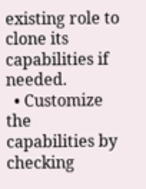existing role to clone its capabilities if needed.
  • Customize the capabilities by checking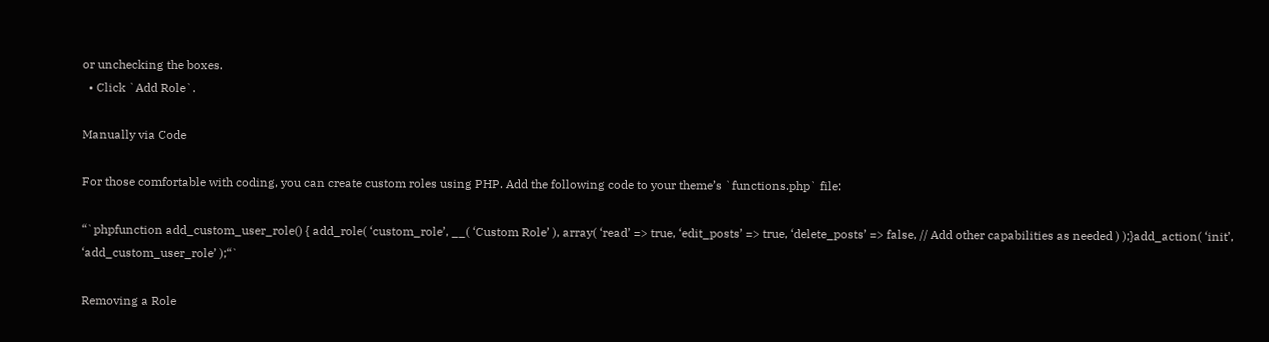or unchecking the boxes.
  • Click `Add Role`.

Manually via Code

For those comfortable with coding, you can create custom roles using PHP. Add the following code to your theme’s `functions.php` file:

“`phpfunction add_custom_user_role() { add_role( ‘custom_role’, __( ‘Custom Role’ ), array( ‘read’ => true, ‘edit_posts’ => true, ‘delete_posts’ => false, // Add other capabilities as needed ) );}add_action( ‘init’, ‘add_custom_user_role’ );“`

Removing a Role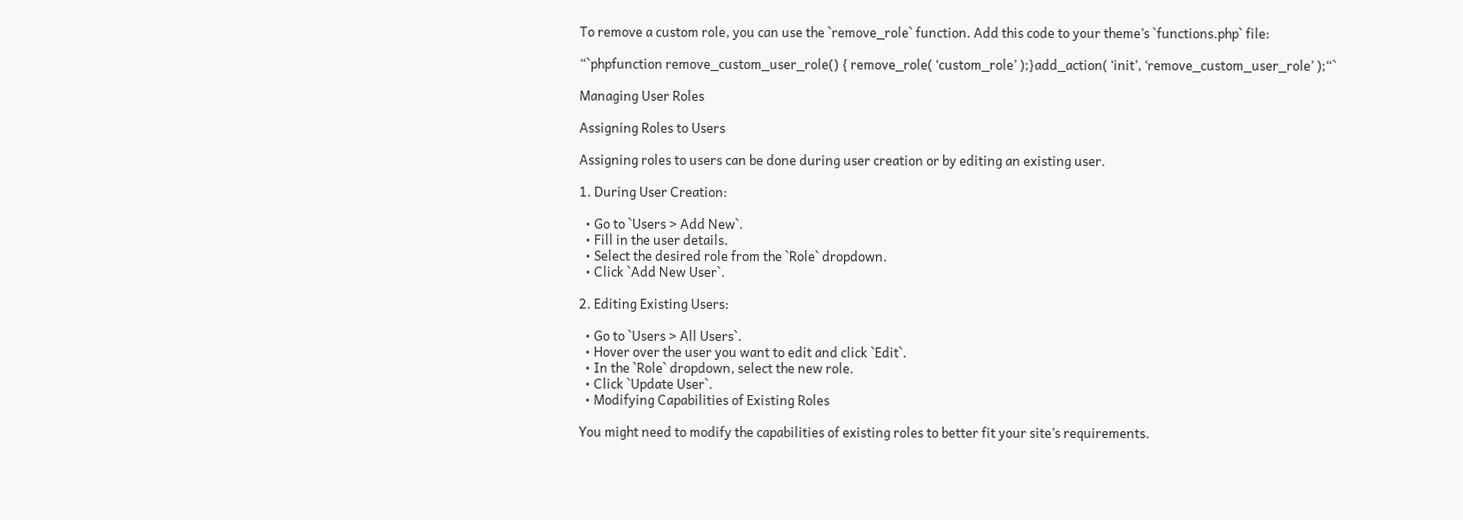To remove a custom role, you can use the `remove_role` function. Add this code to your theme’s `functions.php` file:

“`phpfunction remove_custom_user_role() { remove_role( ‘custom_role’ );}add_action( ‘init’, ‘remove_custom_user_role’ );“`

Managing User Roles

Assigning Roles to Users

Assigning roles to users can be done during user creation or by editing an existing user.

1. During User Creation:

  • Go to `Users > Add New`.
  • Fill in the user details.
  • Select the desired role from the `Role` dropdown.
  • Click `Add New User`.

2. Editing Existing Users:

  • Go to `Users > All Users`.
  • Hover over the user you want to edit and click `Edit`.
  • In the `Role` dropdown, select the new role.
  • Click `Update User`.
  • Modifying Capabilities of Existing Roles

You might need to modify the capabilities of existing roles to better fit your site’s requirements.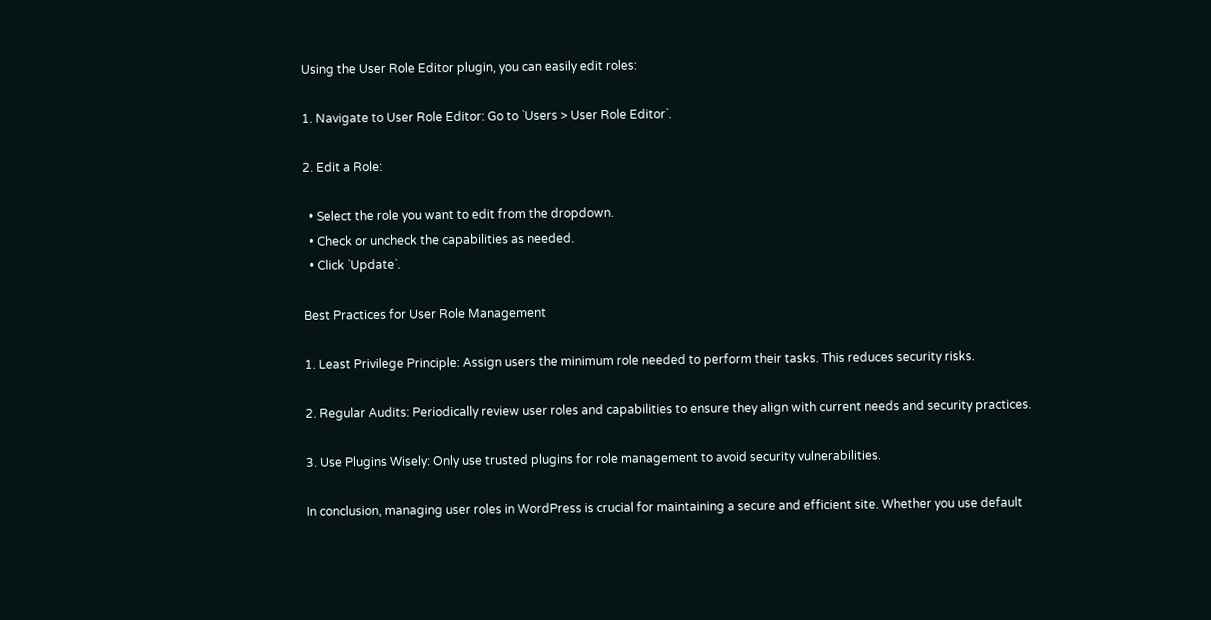Using the User Role Editor plugin, you can easily edit roles:

1. Navigate to User Role Editor: Go to `Users > User Role Editor`.

2. Edit a Role:

  • Select the role you want to edit from the dropdown.
  • Check or uncheck the capabilities as needed.
  • Click `Update`.

Best Practices for User Role Management

1. Least Privilege Principle: Assign users the minimum role needed to perform their tasks. This reduces security risks.

2. Regular Audits: Periodically review user roles and capabilities to ensure they align with current needs and security practices.

3. Use Plugins Wisely: Only use trusted plugins for role management to avoid security vulnerabilities.

In conclusion, managing user roles in WordPress is crucial for maintaining a secure and efficient site. Whether you use default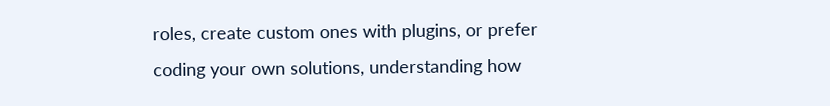roles, create custom ones with plugins, or prefer coding your own solutions, understanding how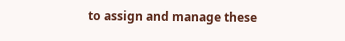to assign and manage these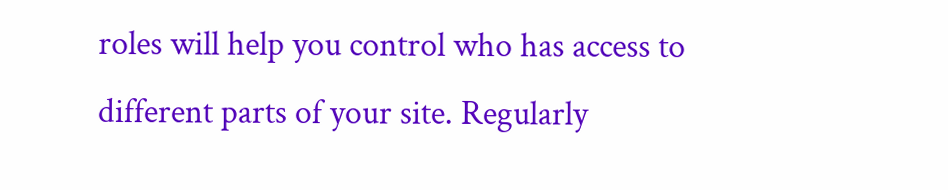roles will help you control who has access to different parts of your site. Regularly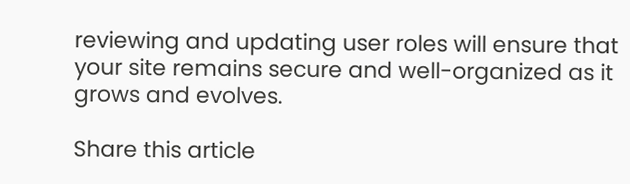reviewing and updating user roles will ensure that your site remains secure and well-organized as it grows and evolves.

Share this article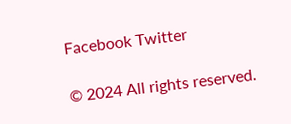Facebook Twitter

© 2024 All rights reserved.